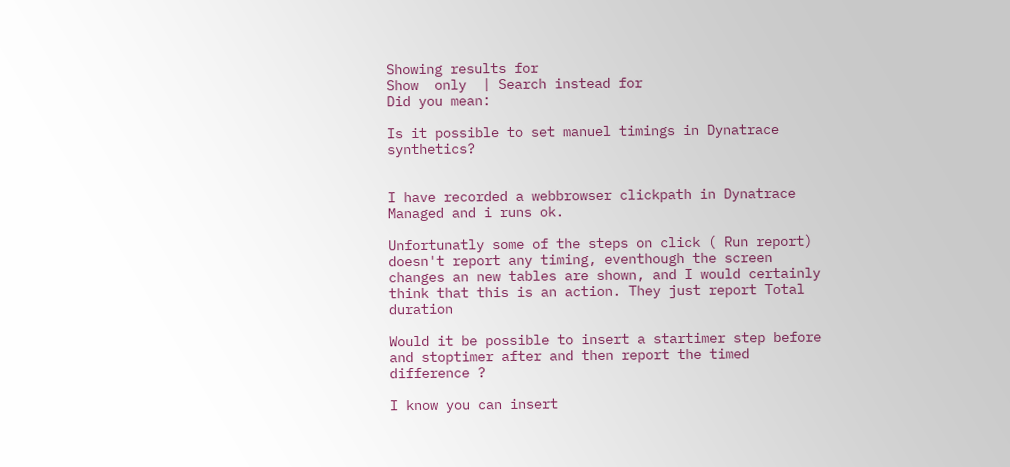Showing results for
Show  only  | Search instead for
Did you mean:

Is it possible to set manuel timings in Dynatrace synthetics?


I have recorded a webbrowser clickpath in Dynatrace Managed and i runs ok.

Unfortunatly some of the steps on click ( Run report) doesn't report any timing, eventhough the screen changes an new tables are shown, and I would certainly think that this is an action. They just report Total duration

Would it be possible to insert a startimer step before and stoptimer after and then report the timed difference ?

I know you can insert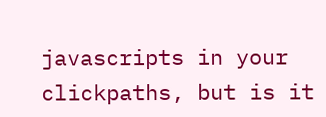javascripts in your clickpaths, but is it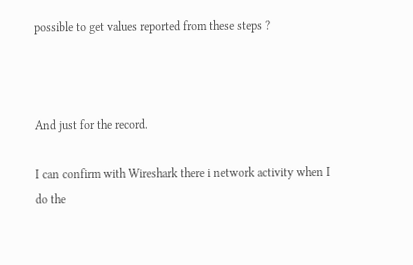possible to get values reported from these steps ?



And just for the record.

I can confirm with Wireshark there i network activity when I do the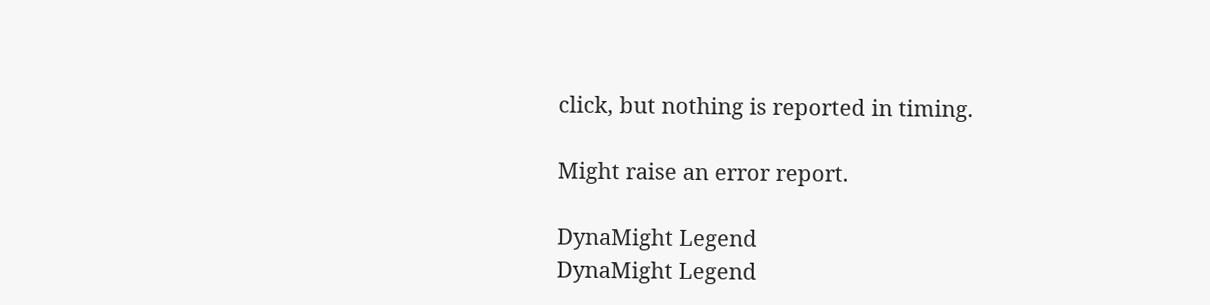click, but nothing is reported in timing.

Might raise an error report.

DynaMight Legend
DynaMight Legend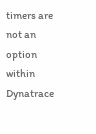timers are not an option within Dynatrace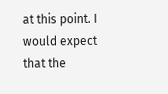at this point. I would expect that the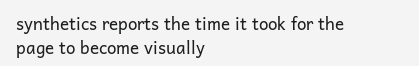synthetics reports the time it took for the page to become visually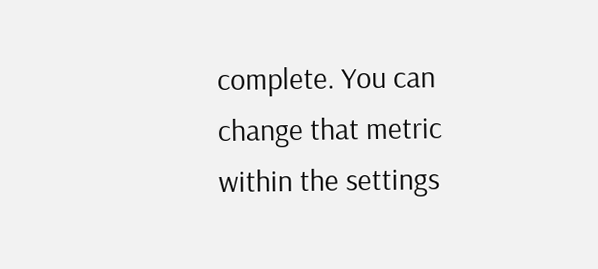complete. You can change that metric within the settings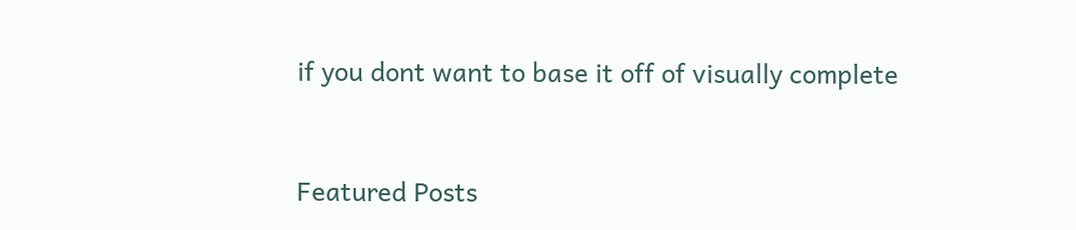if you dont want to base it off of visually complete


Featured Posts